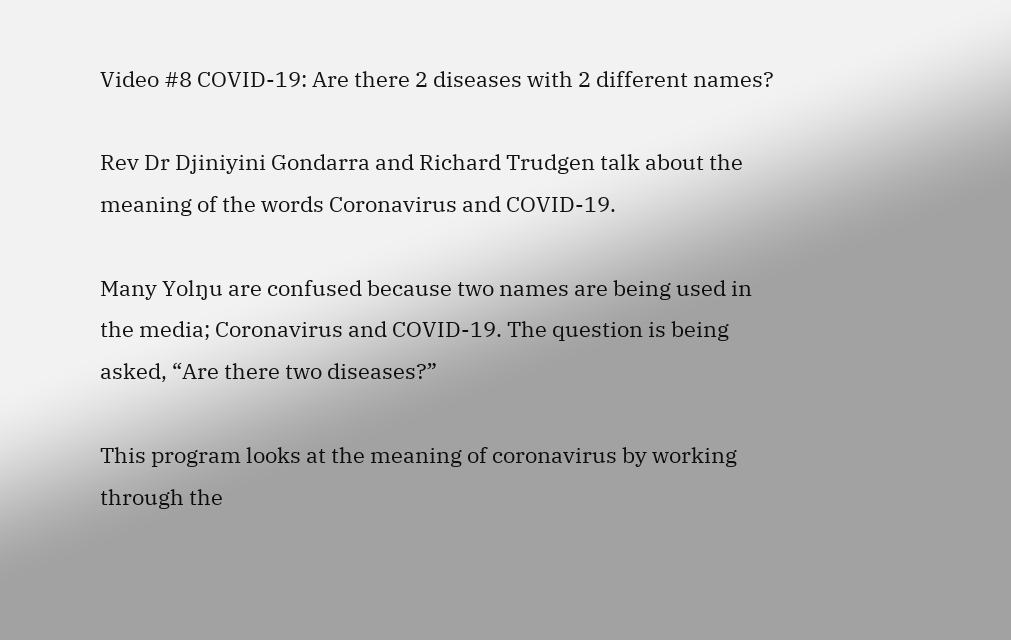Video #8 COVID-19: Are there 2 diseases with 2 different names?

Rev Dr Djiniyini Gondarra and Richard Trudgen talk about the meaning of the words Coronavirus and COVID-19.

Many Yolŋu are confused because two names are being used in the media; Coronavirus and COVID-19. The question is being asked, “Are there two diseases?”

This program looks at the meaning of coronavirus by working through the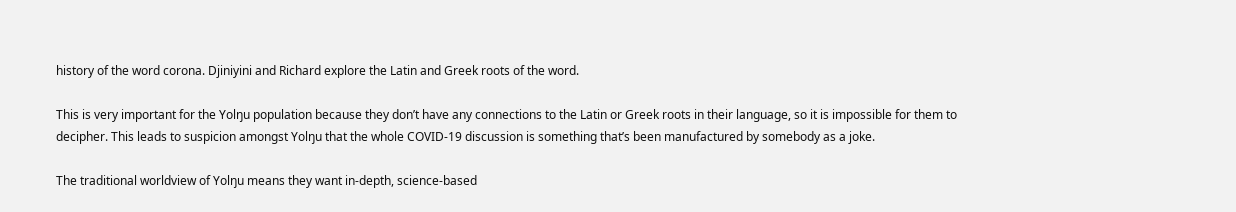history of the word corona. Djiniyini and Richard explore the Latin and Greek roots of the word.

This is very important for the Yolŋu population because they don’t have any connections to the Latin or Greek roots in their language, so it is impossible for them to decipher. This leads to suspicion amongst Yolŋu that the whole COVID-19 discussion is something that’s been manufactured by somebody as a joke.

The traditional worldview of Yolŋu means they want in-depth, science-based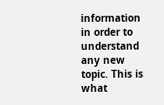information in order to understand any new topic. This is what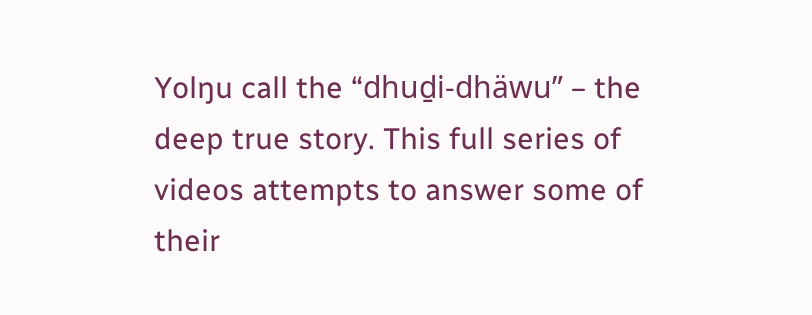Yolŋu call the “dhuḏi-dhäwu” – the deep true story. This full series of videos attempts to answer some of their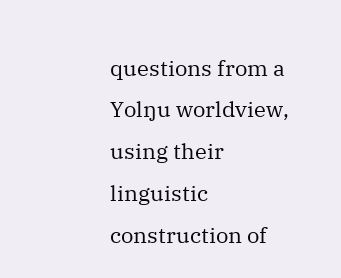questions from a Yolŋu worldview, using their linguistic construction of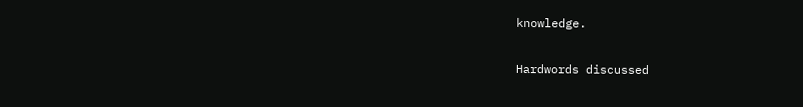knowledge.


Hardwords discussed